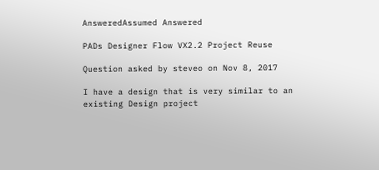AnsweredAssumed Answered

PADs Designer Flow VX2.2 Project Reuse

Question asked by steveo on Nov 8, 2017

I have a design that is very similar to an existing Design project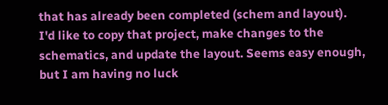that has already been completed (schem and layout). I'd like to copy that project, make changes to the schematics, and update the layout. Seems easy enough, but I am having no luck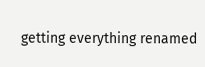getting everything renamed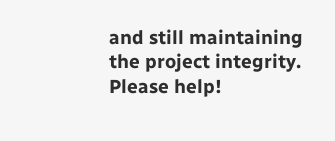and still maintaining the project integrity. Please help!